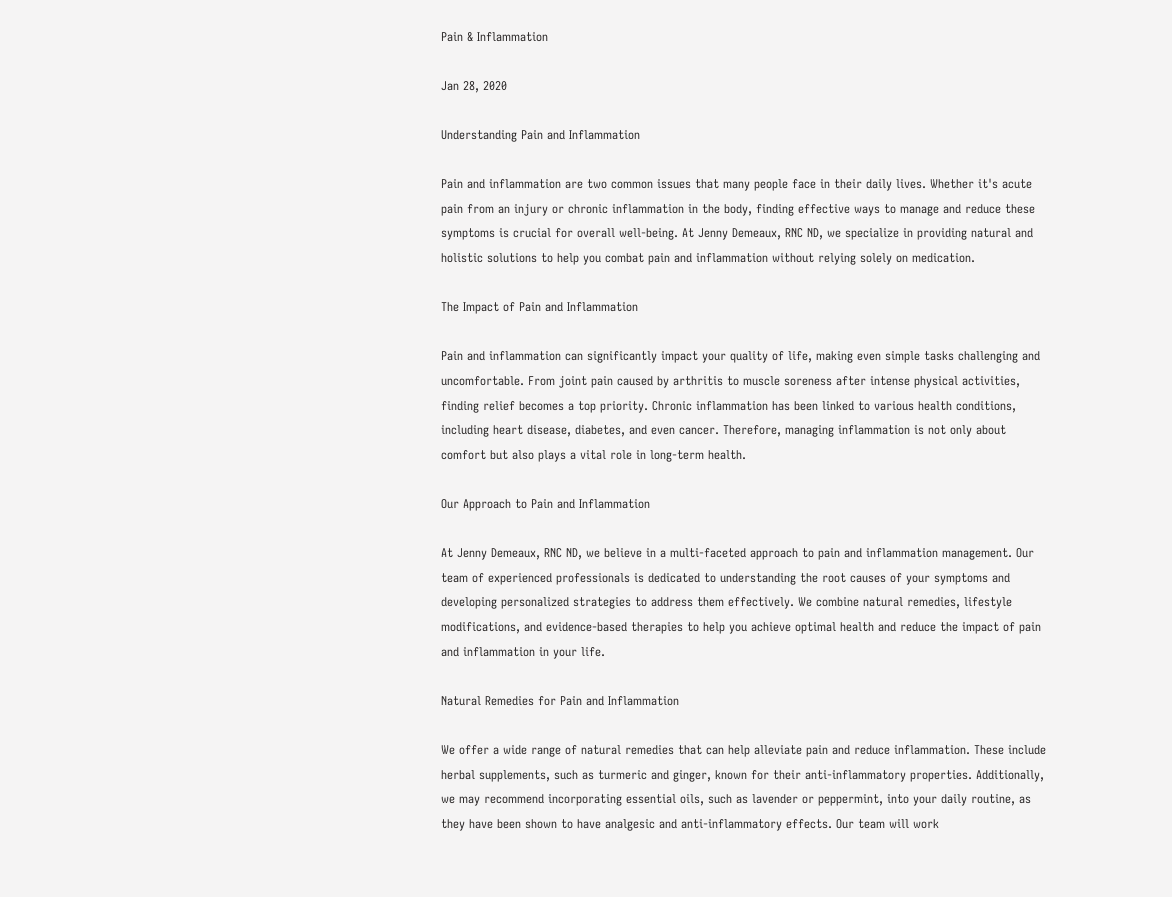Pain & Inflammation

Jan 28, 2020

Understanding Pain and Inflammation

Pain and inflammation are two common issues that many people face in their daily lives. Whether it's acute pain from an injury or chronic inflammation in the body, finding effective ways to manage and reduce these symptoms is crucial for overall well-being. At Jenny Demeaux, RNC ND, we specialize in providing natural and holistic solutions to help you combat pain and inflammation without relying solely on medication.

The Impact of Pain and Inflammation

Pain and inflammation can significantly impact your quality of life, making even simple tasks challenging and uncomfortable. From joint pain caused by arthritis to muscle soreness after intense physical activities, finding relief becomes a top priority. Chronic inflammation has been linked to various health conditions, including heart disease, diabetes, and even cancer. Therefore, managing inflammation is not only about comfort but also plays a vital role in long-term health.

Our Approach to Pain and Inflammation

At Jenny Demeaux, RNC ND, we believe in a multi-faceted approach to pain and inflammation management. Our team of experienced professionals is dedicated to understanding the root causes of your symptoms and developing personalized strategies to address them effectively. We combine natural remedies, lifestyle modifications, and evidence-based therapies to help you achieve optimal health and reduce the impact of pain and inflammation in your life.

Natural Remedies for Pain and Inflammation

We offer a wide range of natural remedies that can help alleviate pain and reduce inflammation. These include herbal supplements, such as turmeric and ginger, known for their anti-inflammatory properties. Additionally, we may recommend incorporating essential oils, such as lavender or peppermint, into your daily routine, as they have been shown to have analgesic and anti-inflammatory effects. Our team will work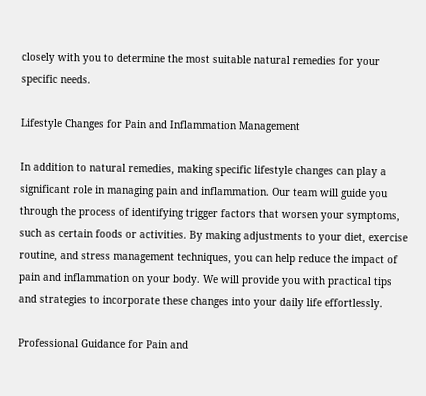closely with you to determine the most suitable natural remedies for your specific needs.

Lifestyle Changes for Pain and Inflammation Management

In addition to natural remedies, making specific lifestyle changes can play a significant role in managing pain and inflammation. Our team will guide you through the process of identifying trigger factors that worsen your symptoms, such as certain foods or activities. By making adjustments to your diet, exercise routine, and stress management techniques, you can help reduce the impact of pain and inflammation on your body. We will provide you with practical tips and strategies to incorporate these changes into your daily life effortlessly.

Professional Guidance for Pain and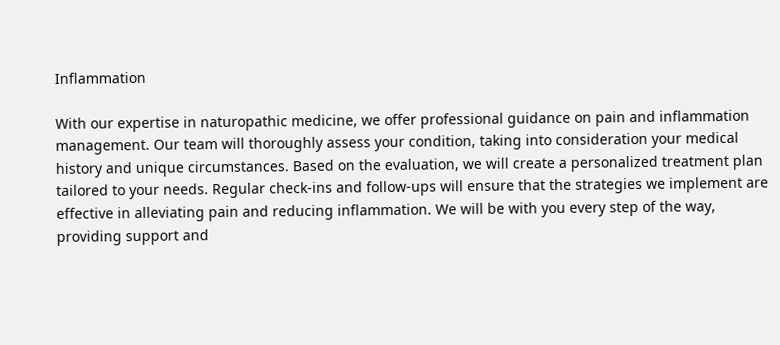Inflammation

With our expertise in naturopathic medicine, we offer professional guidance on pain and inflammation management. Our team will thoroughly assess your condition, taking into consideration your medical history and unique circumstances. Based on the evaluation, we will create a personalized treatment plan tailored to your needs. Regular check-ins and follow-ups will ensure that the strategies we implement are effective in alleviating pain and reducing inflammation. We will be with you every step of the way, providing support and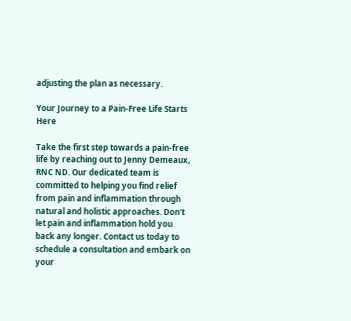adjusting the plan as necessary.

Your Journey to a Pain-Free Life Starts Here

Take the first step towards a pain-free life by reaching out to Jenny Demeaux, RNC ND. Our dedicated team is committed to helping you find relief from pain and inflammation through natural and holistic approaches. Don't let pain and inflammation hold you back any longer. Contact us today to schedule a consultation and embark on your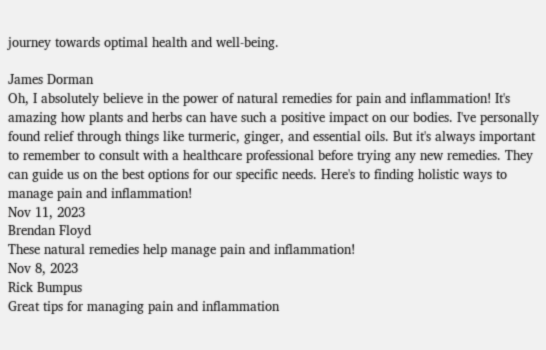journey towards optimal health and well-being.

James Dorman
Oh, I absolutely believe in the power of natural remedies for pain and inflammation! It's amazing how plants and herbs can have such a positive impact on our bodies. I've personally found relief through things like turmeric, ginger, and essential oils. But it's always important to remember to consult with a healthcare professional before trying any new remedies. They can guide us on the best options for our specific needs. Here's to finding holistic ways to manage pain and inflammation!
Nov 11, 2023
Brendan Floyd
These natural remedies help manage pain and inflammation!
Nov 8, 2023
Rick Bumpus
Great tips for managing pain and inflammation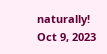naturally!
Oct 9, 2023